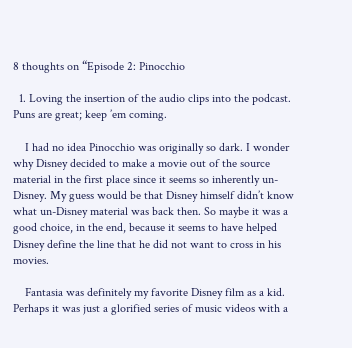8 thoughts on “Episode 2: Pinocchio

  1. Loving the insertion of the audio clips into the podcast. Puns are great; keep ’em coming.

    I had no idea Pinocchio was originally so dark. I wonder why Disney decided to make a movie out of the source material in the first place since it seems so inherently un-Disney. My guess would be that Disney himself didn’t know what un-Disney material was back then. So maybe it was a good choice, in the end, because it seems to have helped Disney define the line that he did not want to cross in his movies.

    Fantasia was definitely my favorite Disney film as a kid. Perhaps it was just a glorified series of music videos with a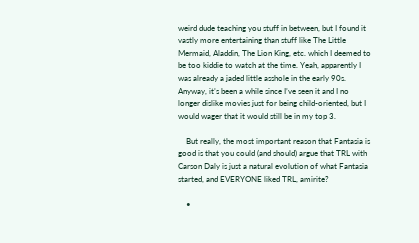weird dude teaching you stuff in between, but I found it vastly more entertaining than stuff like The Little Mermaid, Aladdin, The Lion King, etc. which I deemed to be too kiddie to watch at the time. Yeah, apparently I was already a jaded little asshole in the early 90s. Anyway, it’s been a while since I’ve seen it and I no longer dislike movies just for being child-oriented, but I would wager that it would still be in my top 3.

    But really, the most important reason that Fantasia is good is that you could (and should) argue that TRL with Carson Daly is just a natural evolution of what Fantasia started, and EVERYONE liked TRL, amirite?

    •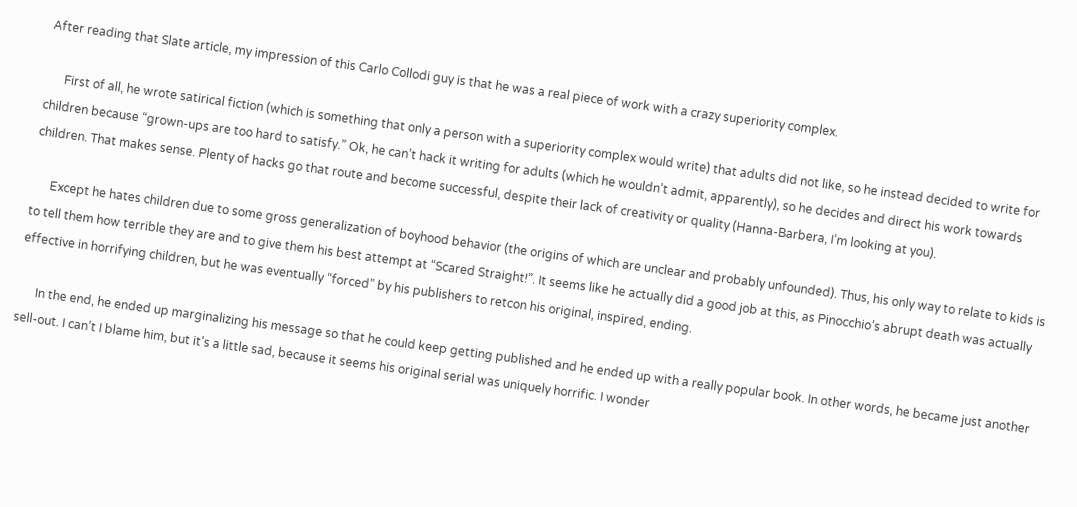After reading that Slate article, my impression of this Carlo Collodi guy is that he was a real piece of work with a crazy superiority complex.

      First of all, he wrote satirical fiction (which is something that only a person with a superiority complex would write) that adults did not like, so he instead decided to write for children because “grown-ups are too hard to satisfy.” Ok, he can’t hack it writing for adults (which he wouldn’t admit, apparently), so he decides and direct his work towards children. That makes sense. Plenty of hacks go that route and become successful, despite their lack of creativity or quality (Hanna-Barbera, I’m looking at you).

      Except he hates children due to some gross generalization of boyhood behavior (the origins of which are unclear and probably unfounded). Thus, his only way to relate to kids is to tell them how terrible they are and to give them his best attempt at “Scared Straight!”. It seems like he actually did a good job at this, as Pinocchio’s abrupt death was actually effective in horrifying children, but he was eventually “forced” by his publishers to retcon his original, inspired, ending.

      In the end, he ended up marginalizing his message so that he could keep getting published and he ended up with a really popular book. In other words, he became just another sell-out. I can’t I blame him, but it’s a little sad, because it seems his original serial was uniquely horrific. I wonder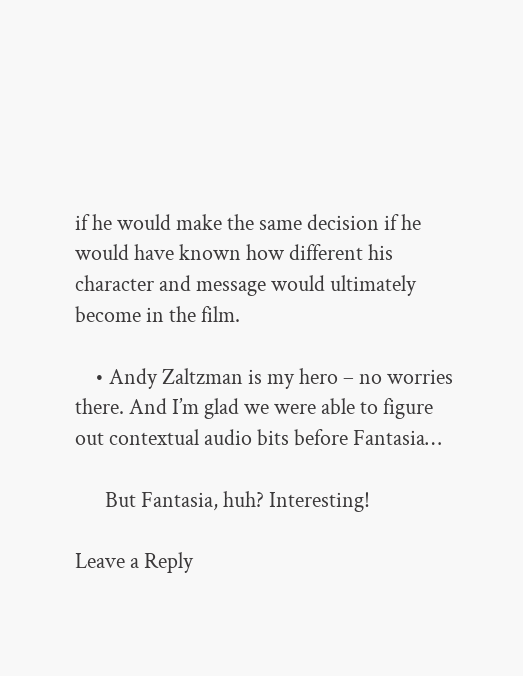if he would make the same decision if he would have known how different his character and message would ultimately become in the film.

    • Andy Zaltzman is my hero – no worries there. And I’m glad we were able to figure out contextual audio bits before Fantasia…

      But Fantasia, huh? Interesting!

Leave a Reply